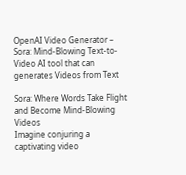OpenAI Video Generator – Sora: Mind-Blowing Text-to-Video AI tool that can generates Videos from Text

Sora: Where Words Take Flight and Become Mind-Blowing Videos
Imagine conjuring a captivating video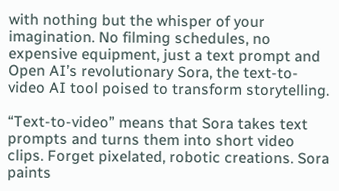with nothing but the whisper of your imagination. No filming schedules, no expensive equipment, just a text prompt and Open AI’s revolutionary Sora, the text-to-video AI tool poised to transform storytelling.

“Text-to-video” means that Sora takes text prompts and turns them into short video clips. Forget pixelated, robotic creations. Sora paints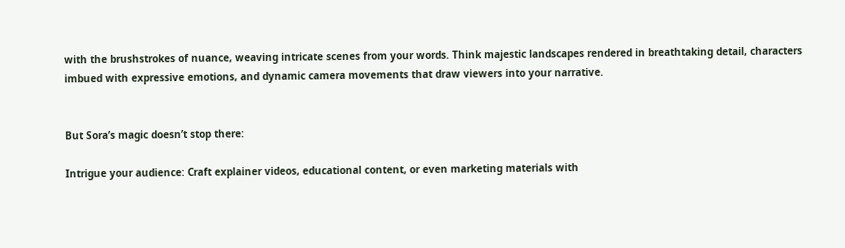with the brushstrokes of nuance, weaving intricate scenes from your words. Think majestic landscapes rendered in breathtaking detail, characters imbued with expressive emotions, and dynamic camera movements that draw viewers into your narrative.


But Sora’s magic doesn’t stop there:

Intrigue your audience: Craft explainer videos, educational content, or even marketing materials with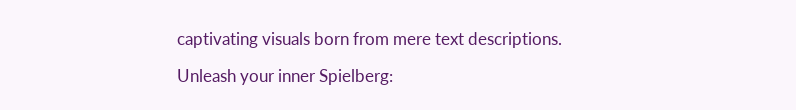captivating visuals born from mere text descriptions.

Unleash your inner Spielberg: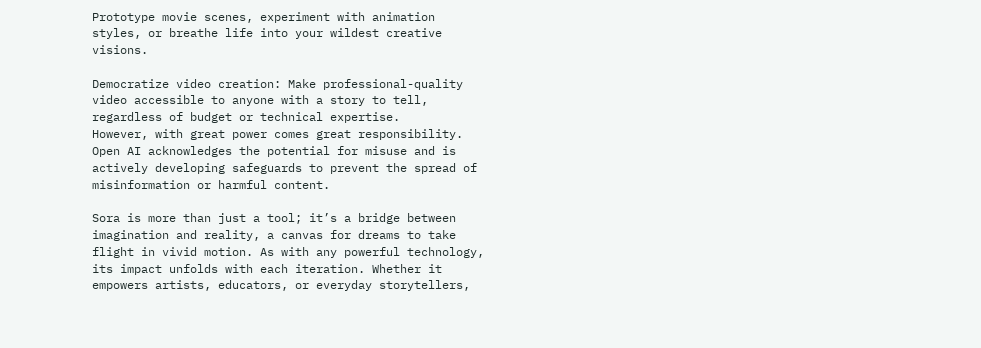Prototype movie scenes, experiment with animation styles, or breathe life into your wildest creative visions.

Democratize video creation: Make professional-quality video accessible to anyone with a story to tell, regardless of budget or technical expertise.
However, with great power comes great responsibility. Open AI acknowledges the potential for misuse and is actively developing safeguards to prevent the spread of misinformation or harmful content.

Sora is more than just a tool; it’s a bridge between imagination and reality, a canvas for dreams to take flight in vivid motion. As with any powerful technology, its impact unfolds with each iteration. Whether it empowers artists, educators, or everyday storytellers,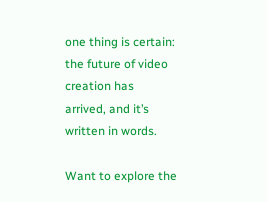one thing is certain: the future of video creation has arrived, and it’s written in words.

Want to explore the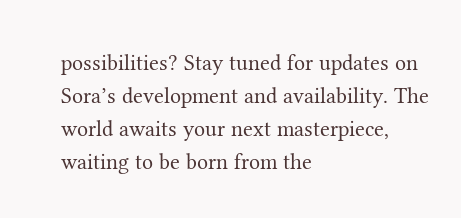possibilities? Stay tuned for updates on Sora’s development and availability. The world awaits your next masterpiece, waiting to be born from the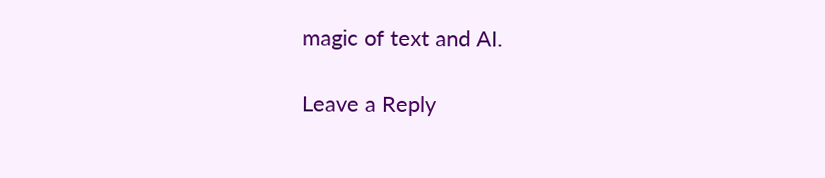magic of text and AI.

Leave a Reply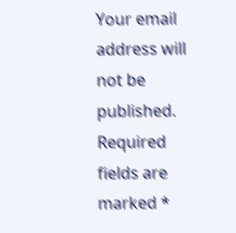Your email address will not be published. Required fields are marked *